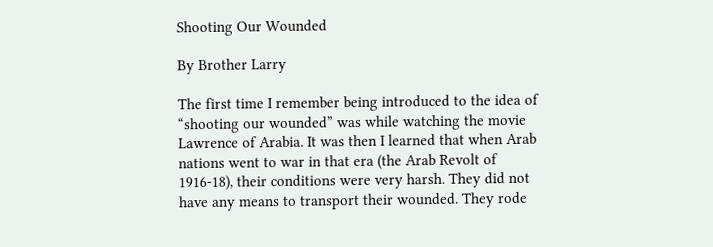Shooting Our Wounded

By Brother Larry

The first time I remember being introduced to the idea of “shooting our wounded” was while watching the movie Lawrence of Arabia. It was then I learned that when Arab nations went to war in that era (the Arab Revolt of 1916-18), their conditions were very harsh. They did not have any means to transport their wounded. They rode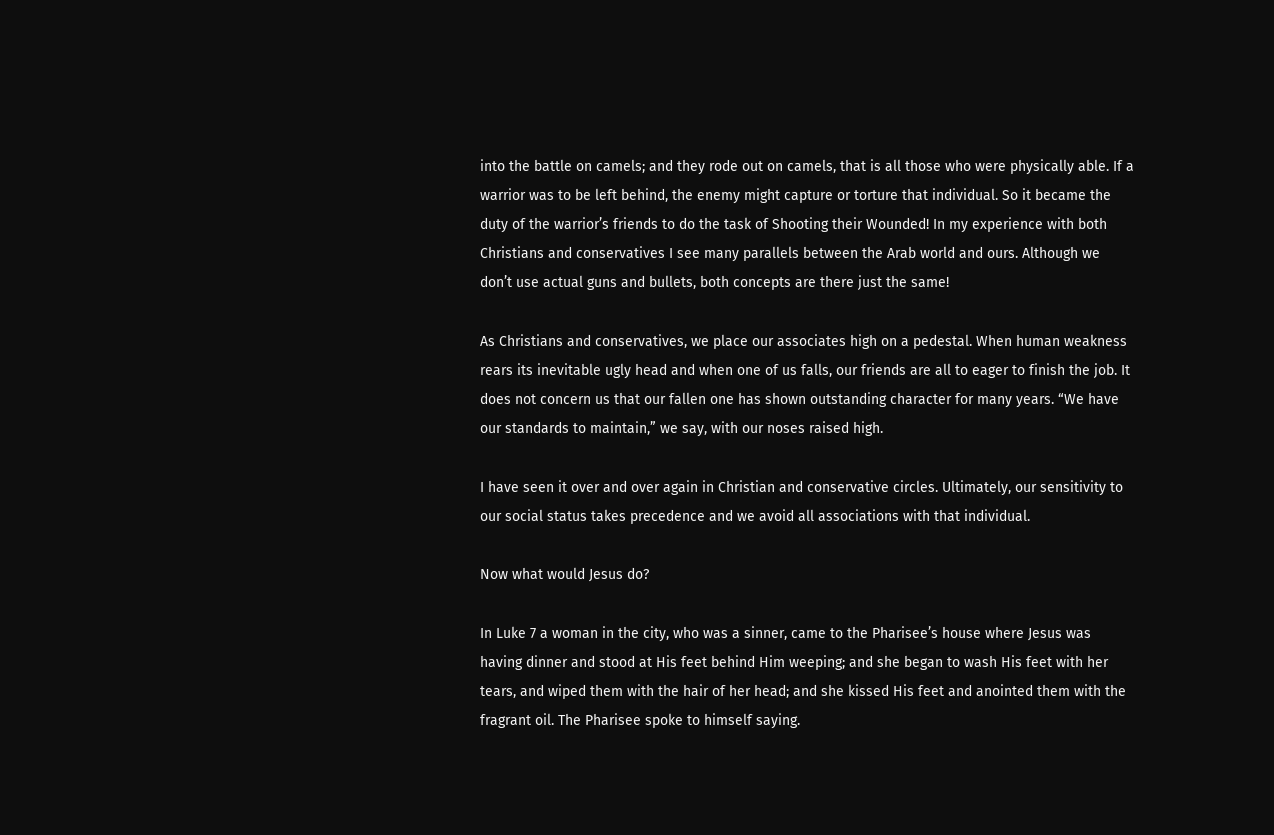into the battle on camels; and they rode out on camels, that is all those who were physically able. If a warrior was to be left behind, the enemy might capture or torture that individual. So it became the duty of the warrior’s friends to do the task of Shooting their Wounded! In my experience with both Christians and conservatives I see many parallels between the Arab world and ours. Although we don’t use actual guns and bullets, both concepts are there just the same!

As Christians and conservatives, we place our associates high on a pedestal. When human weakness rears its inevitable ugly head and when one of us falls, our friends are all to eager to finish the job. It does not concern us that our fallen one has shown outstanding character for many years. “We have our standards to maintain,” we say, with our noses raised high.

I have seen it over and over again in Christian and conservative circles. Ultimately, our sensitivity to our social status takes precedence and we avoid all associations with that individual.

Now what would Jesus do?

In Luke 7 a woman in the city, who was a sinner, came to the Pharisee’s house where Jesus was having dinner and stood at His feet behind Him weeping; and she began to wash His feet with her tears, and wiped them with the hair of her head; and she kissed His feet and anointed them with the fragrant oil. The Pharisee spoke to himself saying.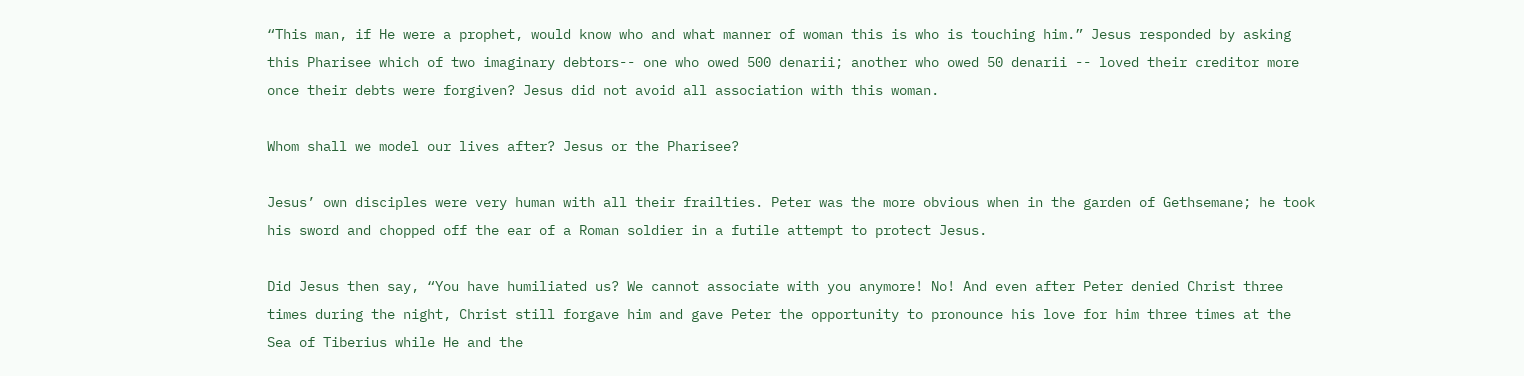“This man, if He were a prophet, would know who and what manner of woman this is who is touching him.” Jesus responded by asking this Pharisee which of two imaginary debtors-- one who owed 500 denarii; another who owed 50 denarii -- loved their creditor more once their debts were forgiven? Jesus did not avoid all association with this woman.

Whom shall we model our lives after? Jesus or the Pharisee?

Jesus’ own disciples were very human with all their frailties. Peter was the more obvious when in the garden of Gethsemane; he took his sword and chopped off the ear of a Roman soldier in a futile attempt to protect Jesus.

Did Jesus then say, “You have humiliated us? We cannot associate with you anymore! No! And even after Peter denied Christ three times during the night, Christ still forgave him and gave Peter the opportunity to pronounce his love for him three times at the Sea of Tiberius while He and the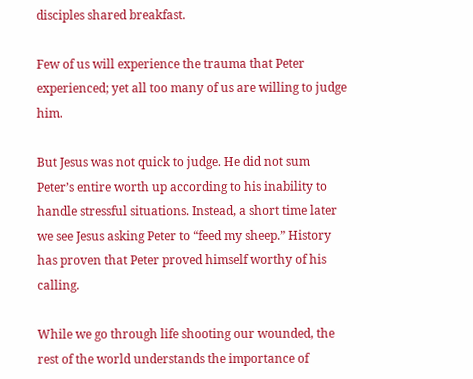disciples shared breakfast.

Few of us will experience the trauma that Peter experienced; yet all too many of us are willing to judge him.

But Jesus was not quick to judge. He did not sum Peter’s entire worth up according to his inability to handle stressful situations. Instead, a short time later we see Jesus asking Peter to “feed my sheep.” History has proven that Peter proved himself worthy of his calling.

While we go through life shooting our wounded, the rest of the world understands the importance of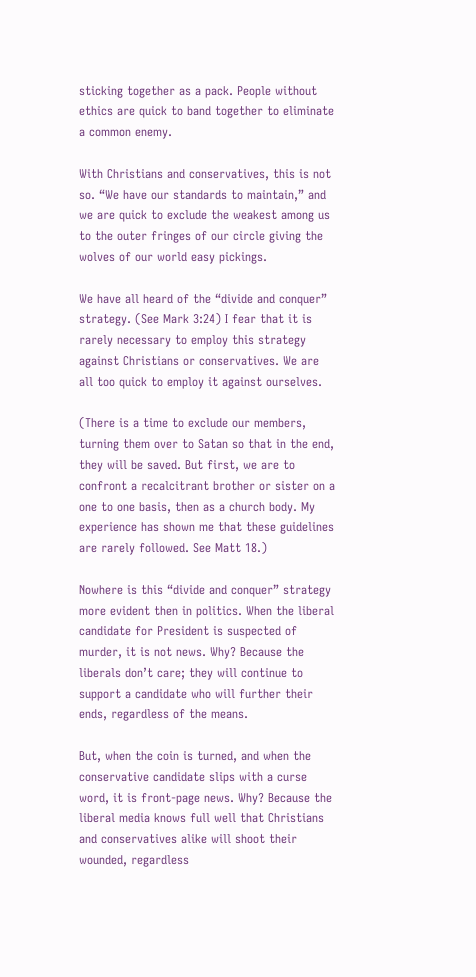sticking together as a pack. People without ethics are quick to band together to eliminate a common enemy.

With Christians and conservatives, this is not so. “We have our standards to maintain,” and we are quick to exclude the weakest among us to the outer fringes of our circle giving the wolves of our world easy pickings.

We have all heard of the “divide and conquer” strategy. (See Mark 3:24) I fear that it is rarely necessary to employ this strategy against Christians or conservatives. We are all too quick to employ it against ourselves.

(There is a time to exclude our members, turning them over to Satan so that in the end, they will be saved. But first, we are to confront a recalcitrant brother or sister on a one to one basis, then as a church body. My experience has shown me that these guidelines are rarely followed. See Matt 18.)

Nowhere is this “divide and conquer” strategy more evident then in politics. When the liberal candidate for President is suspected of murder, it is not news. Why? Because the liberals don’t care; they will continue to support a candidate who will further their ends, regardless of the means.

But, when the coin is turned, and when the conservative candidate slips with a curse word, it is front-page news. Why? Because the liberal media knows full well that Christians and conservatives alike will shoot their wounded, regardless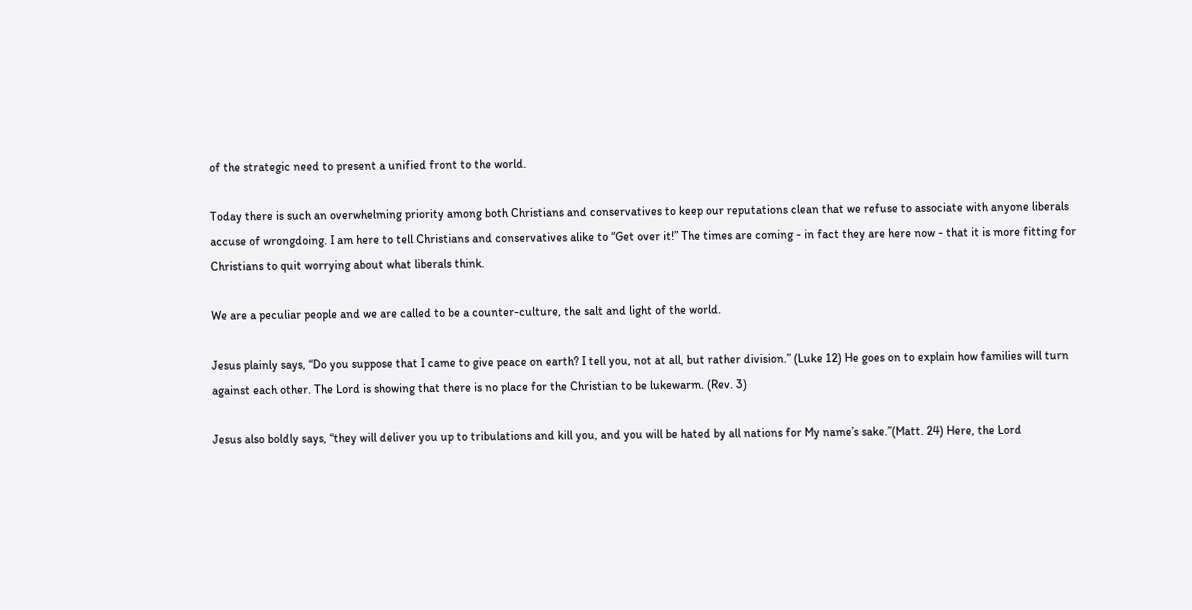of the strategic need to present a unified front to the world.

Today there is such an overwhelming priority among both Christians and conservatives to keep our reputations clean that we refuse to associate with anyone liberals accuse of wrongdoing. I am here to tell Christians and conservatives alike to “Get over it!” The times are coming - in fact they are here now - that it is more fitting for Christians to quit worrying about what liberals think.

We are a peculiar people and we are called to be a counter-culture, the salt and light of the world.

Jesus plainly says, “Do you suppose that I came to give peace on earth? I tell you, not at all, but rather division.” (Luke 12) He goes on to explain how families will turn against each other. The Lord is showing that there is no place for the Christian to be lukewarm. (Rev. 3)

Jesus also boldly says, “they will deliver you up to tribulations and kill you, and you will be hated by all nations for My name’s sake.”(Matt. 24) Here, the Lord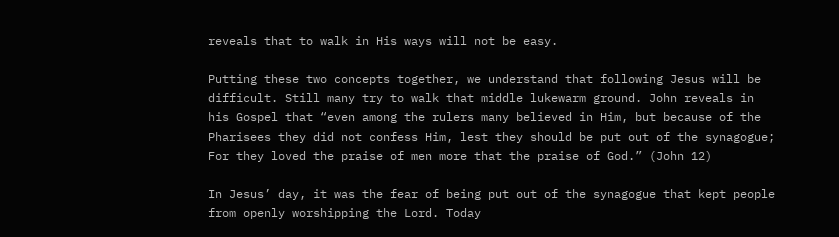reveals that to walk in His ways will not be easy.

Putting these two concepts together, we understand that following Jesus will be difficult. Still many try to walk that middle lukewarm ground. John reveals in his Gospel that “even among the rulers many believed in Him, but because of the Pharisees they did not confess Him, lest they should be put out of the synagogue; For they loved the praise of men more that the praise of God.” (John 12)

In Jesus’ day, it was the fear of being put out of the synagogue that kept people from openly worshipping the Lord. Today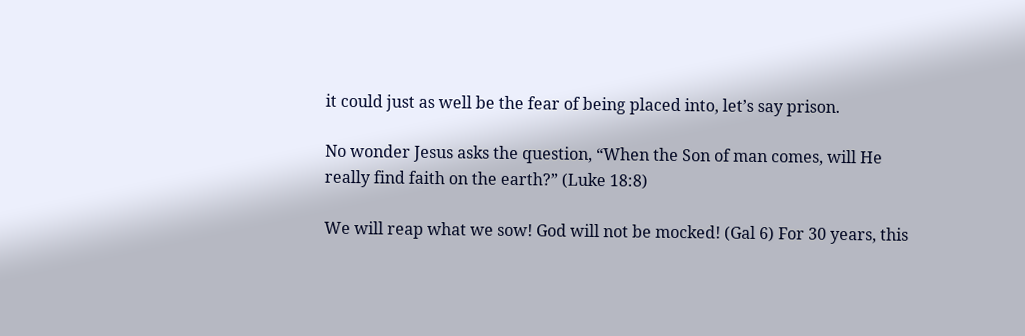it could just as well be the fear of being placed into, let’s say prison.

No wonder Jesus asks the question, “When the Son of man comes, will He really find faith on the earth?” (Luke 18:8)

We will reap what we sow! God will not be mocked! (Gal 6) For 30 years, this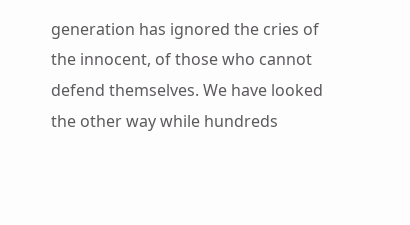generation has ignored the cries of the innocent, of those who cannot defend themselves. We have looked the other way while hundreds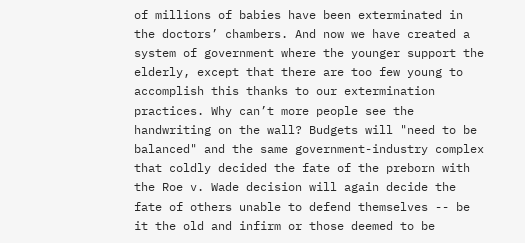of millions of babies have been exterminated in the doctors’ chambers. And now we have created a system of government where the younger support the elderly, except that there are too few young to accomplish this thanks to our extermination practices. Why can’t more people see the handwriting on the wall? Budgets will "need to be balanced" and the same government-industry complex that coldly decided the fate of the preborn with the Roe v. Wade decision will again decide the fate of others unable to defend themselves -- be it the old and infirm or those deemed to be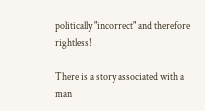politically "incorrect" and therefore rightless!

There is a story associated with a man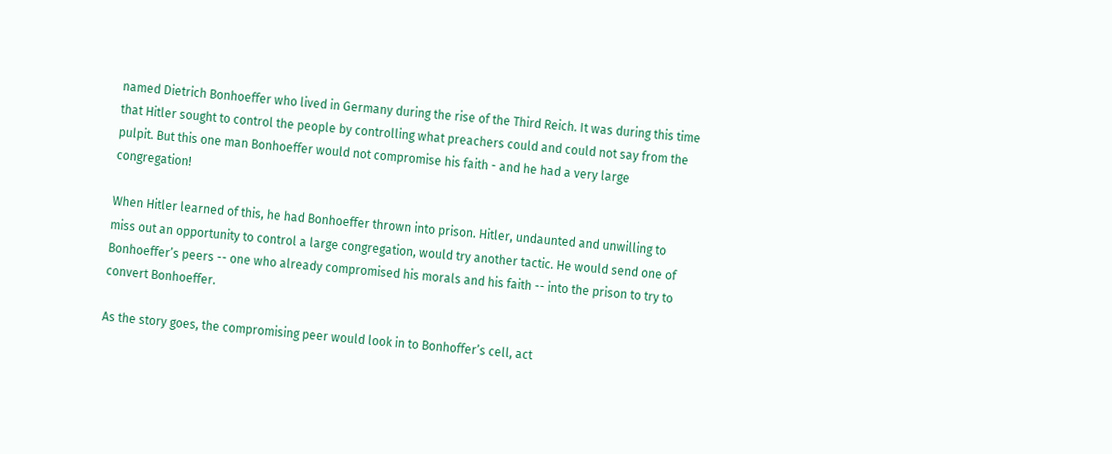named Dietrich Bonhoeffer who lived in Germany during the rise of the Third Reich. It was during this time that Hitler sought to control the people by controlling what preachers could and could not say from the pulpit. But this one man Bonhoeffer would not compromise his faith - and he had a very large congregation!

When Hitler learned of this, he had Bonhoeffer thrown into prison. Hitler, undaunted and unwilling to miss out an opportunity to control a large congregation, would try another tactic. He would send one of Bonhoeffer’s peers -- one who already compromised his morals and his faith -- into the prison to try to convert Bonhoeffer.

As the story goes, the compromising peer would look in to Bonhoffer’s cell, act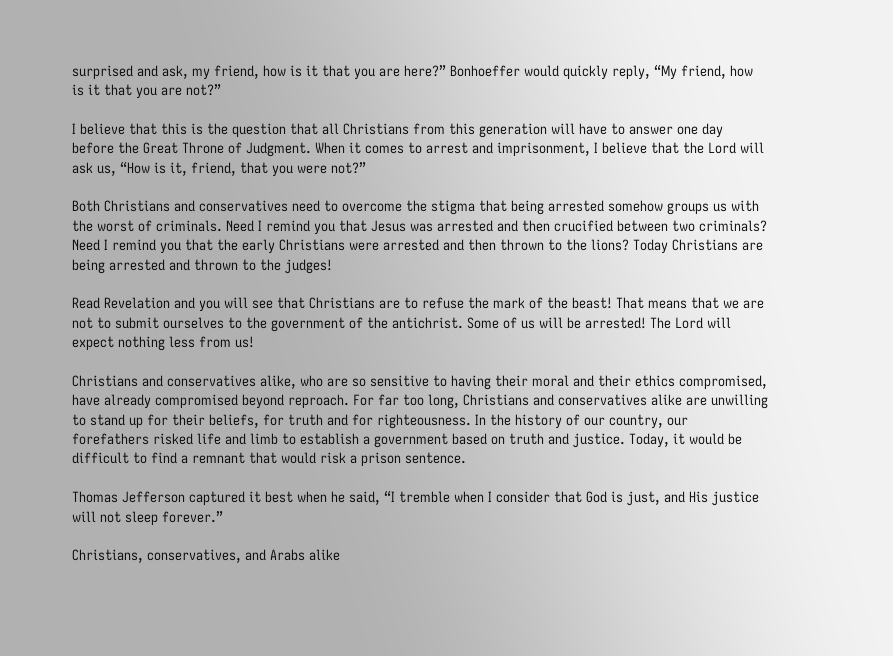surprised and ask, my friend, how is it that you are here?” Bonhoeffer would quickly reply, “My friend, how is it that you are not?”

I believe that this is the question that all Christians from this generation will have to answer one day before the Great Throne of Judgment. When it comes to arrest and imprisonment, I believe that the Lord will ask us, “How is it, friend, that you were not?”

Both Christians and conservatives need to overcome the stigma that being arrested somehow groups us with the worst of criminals. Need I remind you that Jesus was arrested and then crucified between two criminals? Need I remind you that the early Christians were arrested and then thrown to the lions? Today Christians are being arrested and thrown to the judges!

Read Revelation and you will see that Christians are to refuse the mark of the beast! That means that we are not to submit ourselves to the government of the antichrist. Some of us will be arrested! The Lord will expect nothing less from us!

Christians and conservatives alike, who are so sensitive to having their moral and their ethics compromised, have already compromised beyond reproach. For far too long, Christians and conservatives alike are unwilling to stand up for their beliefs, for truth and for righteousness. In the history of our country, our forefathers risked life and limb to establish a government based on truth and justice. Today, it would be difficult to find a remnant that would risk a prison sentence.

Thomas Jefferson captured it best when he said, “I tremble when I consider that God is just, and His justice will not sleep forever.”

Christians, conservatives, and Arabs alike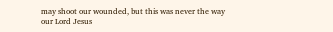may shoot our wounded, but this was never the way our Lord Jesus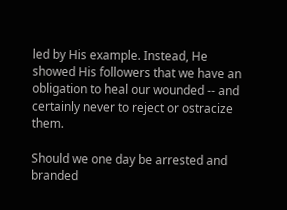led by His example. Instead, He showed His followers that we have an obligation to heal our wounded -- and certainly never to reject or ostracize them.

Should we one day be arrested and branded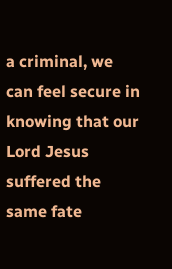a criminal, we can feel secure in knowing that our Lord Jesus suffered the same fate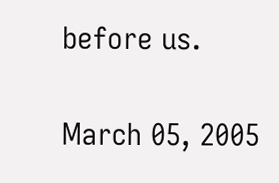before us.

March 05, 2005